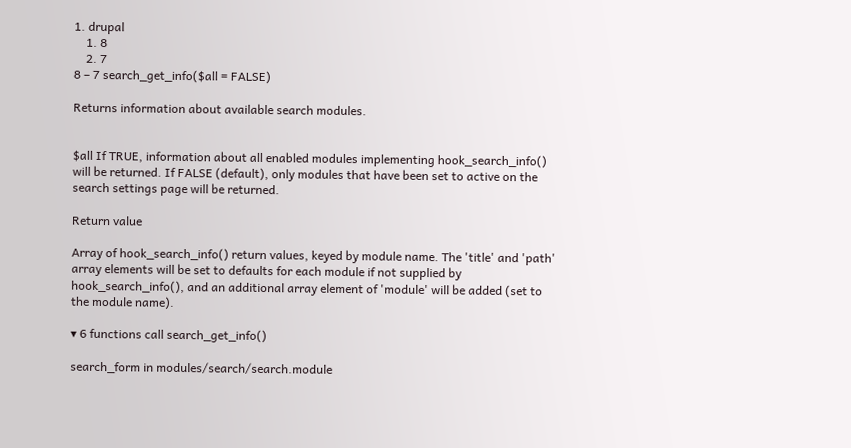1. drupal
    1. 8
    2. 7
8 – 7 search_get_info($all = FALSE)

Returns information about available search modules.


$all If TRUE, information about all enabled modules implementing hook_search_info() will be returned. If FALSE (default), only modules that have been set to active on the search settings page will be returned.

Return value

Array of hook_search_info() return values, keyed by module name. The 'title' and 'path' array elements will be set to defaults for each module if not supplied by hook_search_info(), and an additional array element of 'module' will be added (set to the module name).

▾ 6 functions call search_get_info()

search_form in modules/search/search.module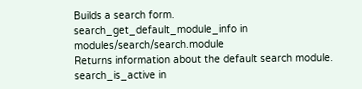Builds a search form.
search_get_default_module_info in modules/search/search.module
Returns information about the default search module.
search_is_active in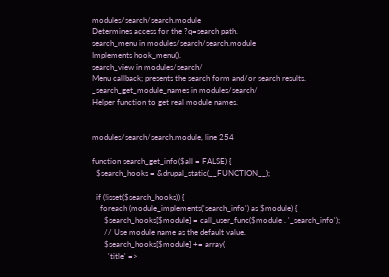modules/search/search.module
Determines access for the ?q=search path.
search_menu in modules/search/search.module
Implements hook_menu().
search_view in modules/search/
Menu callback; presents the search form and/or search results.
_search_get_module_names in modules/search/
Helper function to get real module names.


modules/search/search.module, line 254

function search_get_info($all = FALSE) {
  $search_hooks = &drupal_static(__FUNCTION__);

  if (!isset($search_hooks)) {
    foreach (module_implements('search_info') as $module) {
      $search_hooks[$module] = call_user_func($module . '_search_info');
      // Use module name as the default value.
      $search_hooks[$module] += array(
        'title' =>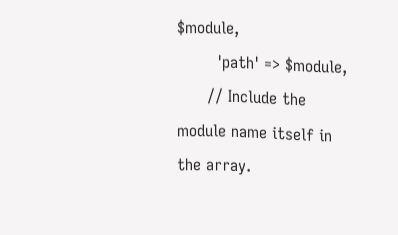$module,
        'path' => $module,
      // Include the module name itself in the array.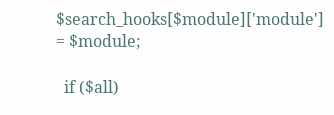$search_hooks[$module]['module'] = $module;

  if ($all)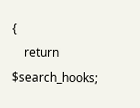{
    return $search_hooks;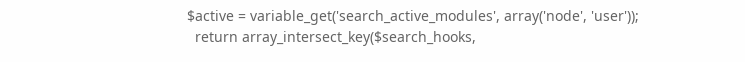$active = variable_get('search_active_modules', array('node', 'user'));
  return array_intersect_key($search_hooks,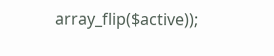array_flip($active));